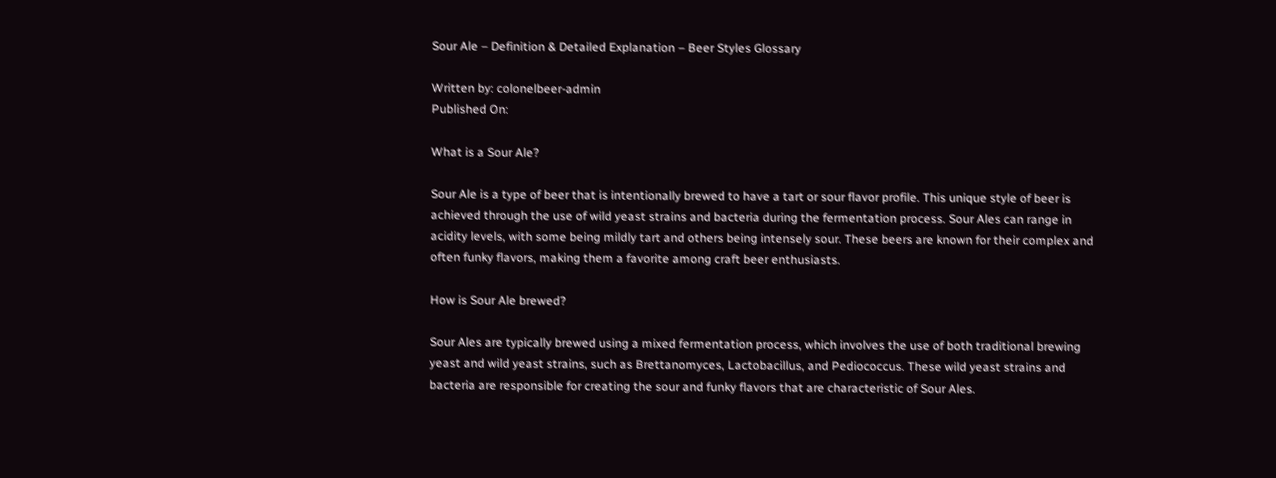Sour Ale – Definition & Detailed Explanation – Beer Styles Glossary

Written by: colonelbeer-admin
Published On:

What is a Sour Ale?

Sour Ale is a type of beer that is intentionally brewed to have a tart or sour flavor profile. This unique style of beer is achieved through the use of wild yeast strains and bacteria during the fermentation process. Sour Ales can range in acidity levels, with some being mildly tart and others being intensely sour. These beers are known for their complex and often funky flavors, making them a favorite among craft beer enthusiasts.

How is Sour Ale brewed?

Sour Ales are typically brewed using a mixed fermentation process, which involves the use of both traditional brewing yeast and wild yeast strains, such as Brettanomyces, Lactobacillus, and Pediococcus. These wild yeast strains and bacteria are responsible for creating the sour and funky flavors that are characteristic of Sour Ales.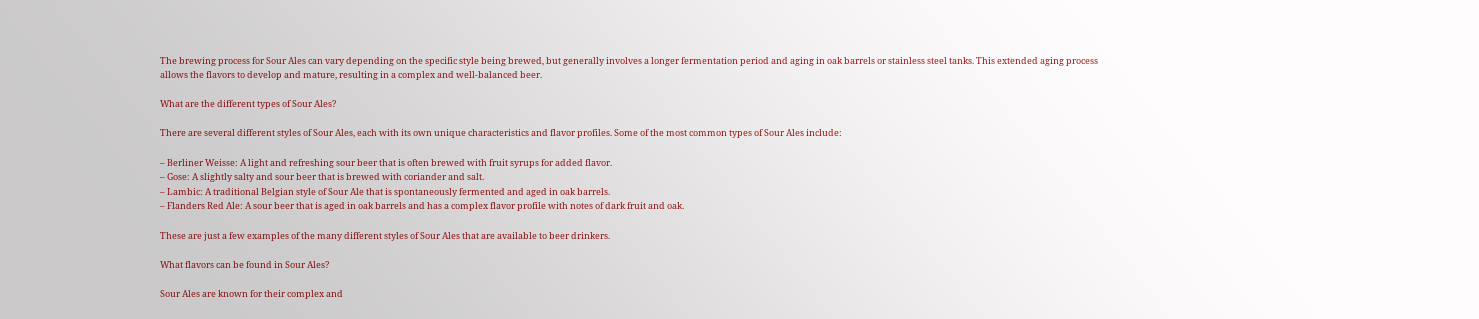The brewing process for Sour Ales can vary depending on the specific style being brewed, but generally involves a longer fermentation period and aging in oak barrels or stainless steel tanks. This extended aging process allows the flavors to develop and mature, resulting in a complex and well-balanced beer.

What are the different types of Sour Ales?

There are several different styles of Sour Ales, each with its own unique characteristics and flavor profiles. Some of the most common types of Sour Ales include:

– Berliner Weisse: A light and refreshing sour beer that is often brewed with fruit syrups for added flavor.
– Gose: A slightly salty and sour beer that is brewed with coriander and salt.
– Lambic: A traditional Belgian style of Sour Ale that is spontaneously fermented and aged in oak barrels.
– Flanders Red Ale: A sour beer that is aged in oak barrels and has a complex flavor profile with notes of dark fruit and oak.

These are just a few examples of the many different styles of Sour Ales that are available to beer drinkers.

What flavors can be found in Sour Ales?

Sour Ales are known for their complex and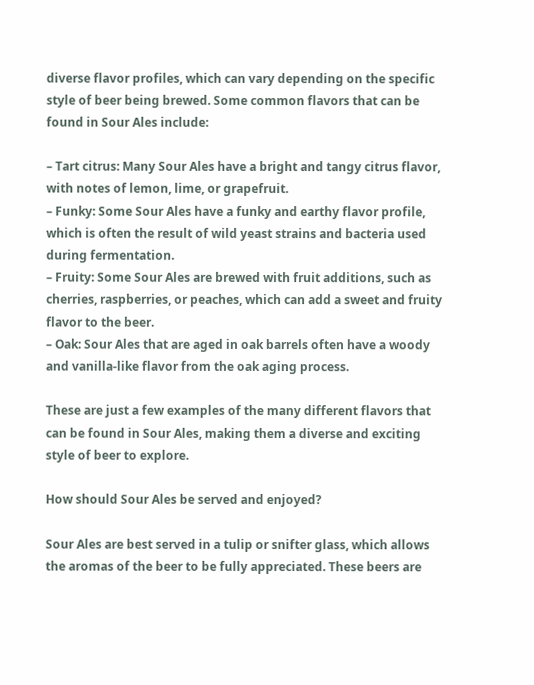diverse flavor profiles, which can vary depending on the specific style of beer being brewed. Some common flavors that can be found in Sour Ales include:

– Tart citrus: Many Sour Ales have a bright and tangy citrus flavor, with notes of lemon, lime, or grapefruit.
– Funky: Some Sour Ales have a funky and earthy flavor profile, which is often the result of wild yeast strains and bacteria used during fermentation.
– Fruity: Some Sour Ales are brewed with fruit additions, such as cherries, raspberries, or peaches, which can add a sweet and fruity flavor to the beer.
– Oak: Sour Ales that are aged in oak barrels often have a woody and vanilla-like flavor from the oak aging process.

These are just a few examples of the many different flavors that can be found in Sour Ales, making them a diverse and exciting style of beer to explore.

How should Sour Ales be served and enjoyed?

Sour Ales are best served in a tulip or snifter glass, which allows the aromas of the beer to be fully appreciated. These beers are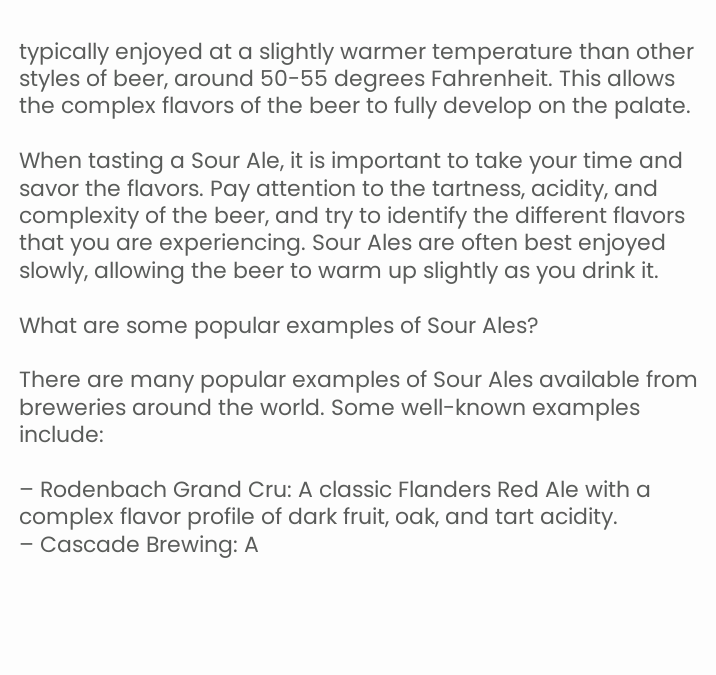typically enjoyed at a slightly warmer temperature than other styles of beer, around 50-55 degrees Fahrenheit. This allows the complex flavors of the beer to fully develop on the palate.

When tasting a Sour Ale, it is important to take your time and savor the flavors. Pay attention to the tartness, acidity, and complexity of the beer, and try to identify the different flavors that you are experiencing. Sour Ales are often best enjoyed slowly, allowing the beer to warm up slightly as you drink it.

What are some popular examples of Sour Ales?

There are many popular examples of Sour Ales available from breweries around the world. Some well-known examples include:

– Rodenbach Grand Cru: A classic Flanders Red Ale with a complex flavor profile of dark fruit, oak, and tart acidity.
– Cascade Brewing: A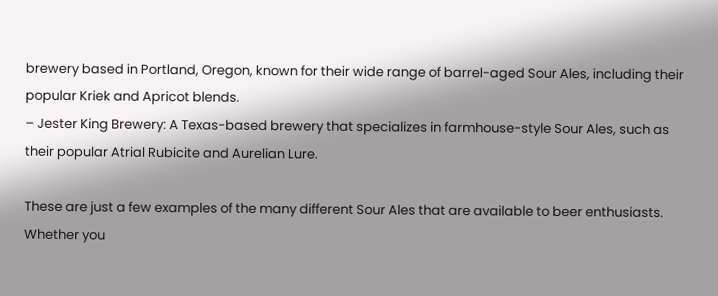brewery based in Portland, Oregon, known for their wide range of barrel-aged Sour Ales, including their popular Kriek and Apricot blends.
– Jester King Brewery: A Texas-based brewery that specializes in farmhouse-style Sour Ales, such as their popular Atrial Rubicite and Aurelian Lure.

These are just a few examples of the many different Sour Ales that are available to beer enthusiasts. Whether you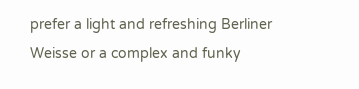prefer a light and refreshing Berliner Weisse or a complex and funky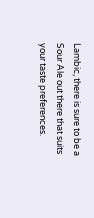Lambic, there is sure to be a Sour Ale out there that suits your taste preferences.